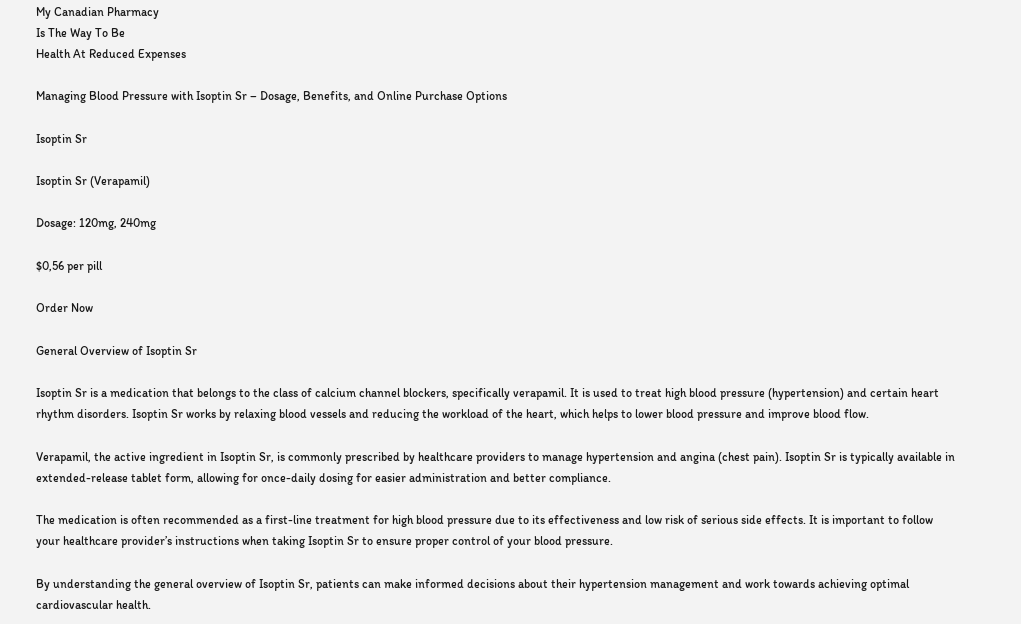My Canadian Pharmacy
Is The Way To Be
Health At Reduced Expenses

Managing Blood Pressure with Isoptin Sr – Dosage, Benefits, and Online Purchase Options

Isoptin Sr

Isoptin Sr (Verapamil)

Dosage: 120mg, 240mg

$0,56 per pill

Order Now

General Overview of Isoptin Sr

Isoptin Sr is a medication that belongs to the class of calcium channel blockers, specifically verapamil. It is used to treat high blood pressure (hypertension) and certain heart rhythm disorders. Isoptin Sr works by relaxing blood vessels and reducing the workload of the heart, which helps to lower blood pressure and improve blood flow.

Verapamil, the active ingredient in Isoptin Sr, is commonly prescribed by healthcare providers to manage hypertension and angina (chest pain). Isoptin Sr is typically available in extended-release tablet form, allowing for once-daily dosing for easier administration and better compliance.

The medication is often recommended as a first-line treatment for high blood pressure due to its effectiveness and low risk of serious side effects. It is important to follow your healthcare provider’s instructions when taking Isoptin Sr to ensure proper control of your blood pressure.

By understanding the general overview of Isoptin Sr, patients can make informed decisions about their hypertension management and work towards achieving optimal cardiovascular health.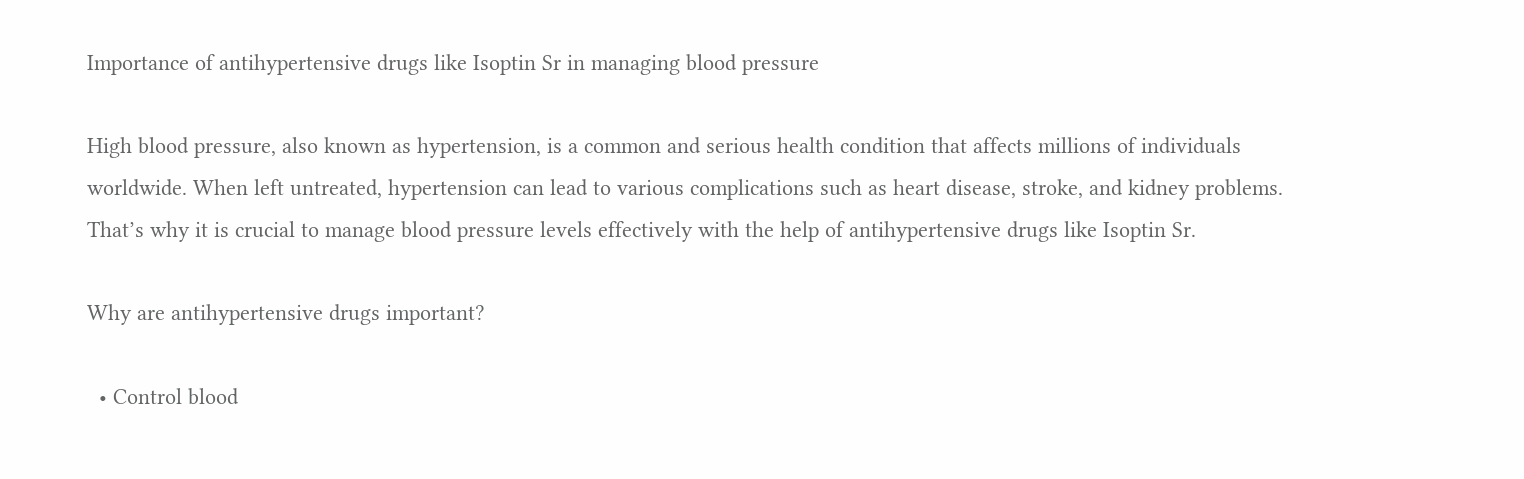Importance of antihypertensive drugs like Isoptin Sr in managing blood pressure

High blood pressure, also known as hypertension, is a common and serious health condition that affects millions of individuals worldwide. When left untreated, hypertension can lead to various complications such as heart disease, stroke, and kidney problems. That’s why it is crucial to manage blood pressure levels effectively with the help of antihypertensive drugs like Isoptin Sr.

Why are antihypertensive drugs important?

  • Control blood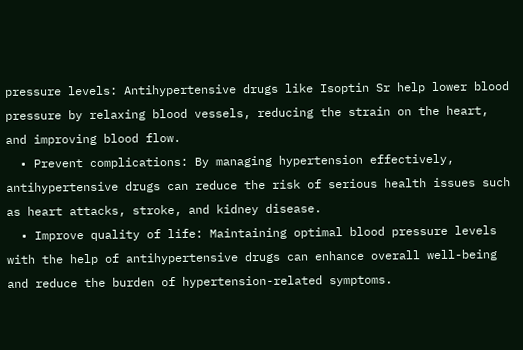pressure levels: Antihypertensive drugs like Isoptin Sr help lower blood pressure by relaxing blood vessels, reducing the strain on the heart, and improving blood flow.
  • Prevent complications: By managing hypertension effectively, antihypertensive drugs can reduce the risk of serious health issues such as heart attacks, stroke, and kidney disease.
  • Improve quality of life: Maintaining optimal blood pressure levels with the help of antihypertensive drugs can enhance overall well-being and reduce the burden of hypertension-related symptoms.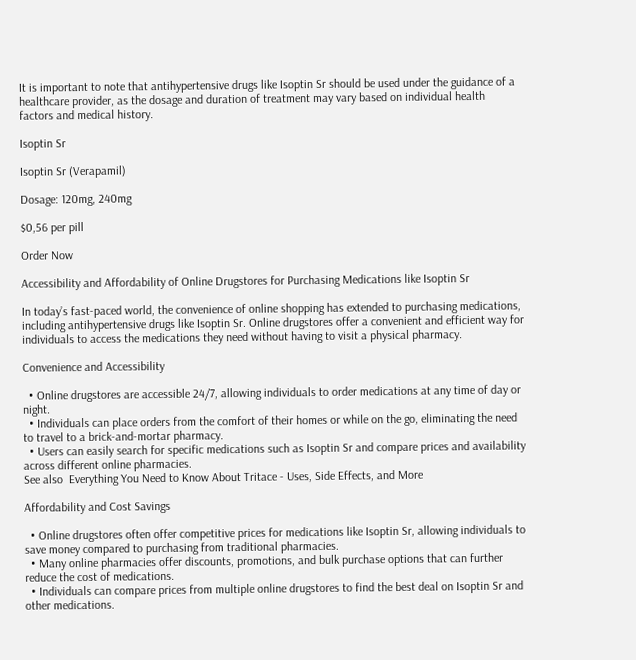It is important to note that antihypertensive drugs like Isoptin Sr should be used under the guidance of a healthcare provider, as the dosage and duration of treatment may vary based on individual health factors and medical history.

Isoptin Sr

Isoptin Sr (Verapamil)

Dosage: 120mg, 240mg

$0,56 per pill

Order Now

Accessibility and Affordability of Online Drugstores for Purchasing Medications like Isoptin Sr

In today’s fast-paced world, the convenience of online shopping has extended to purchasing medications, including antihypertensive drugs like Isoptin Sr. Online drugstores offer a convenient and efficient way for individuals to access the medications they need without having to visit a physical pharmacy.

Convenience and Accessibility

  • Online drugstores are accessible 24/7, allowing individuals to order medications at any time of day or night.
  • Individuals can place orders from the comfort of their homes or while on the go, eliminating the need to travel to a brick-and-mortar pharmacy.
  • Users can easily search for specific medications such as Isoptin Sr and compare prices and availability across different online pharmacies.
See also  Everything You Need to Know About Tritace - Uses, Side Effects, and More

Affordability and Cost Savings

  • Online drugstores often offer competitive prices for medications like Isoptin Sr, allowing individuals to save money compared to purchasing from traditional pharmacies.
  • Many online pharmacies offer discounts, promotions, and bulk purchase options that can further reduce the cost of medications.
  • Individuals can compare prices from multiple online drugstores to find the best deal on Isoptin Sr and other medications.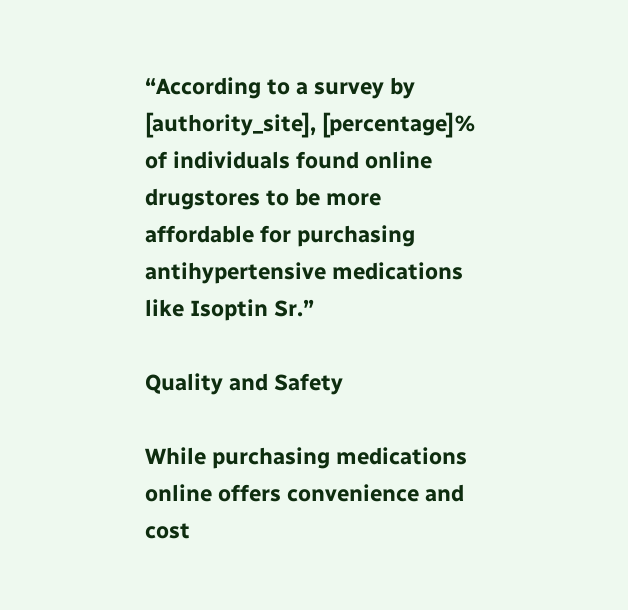“According to a survey by [authority_site], [percentage]% of individuals found online drugstores to be more affordable for purchasing antihypertensive medications like Isoptin Sr.”

Quality and Safety

While purchasing medications online offers convenience and cost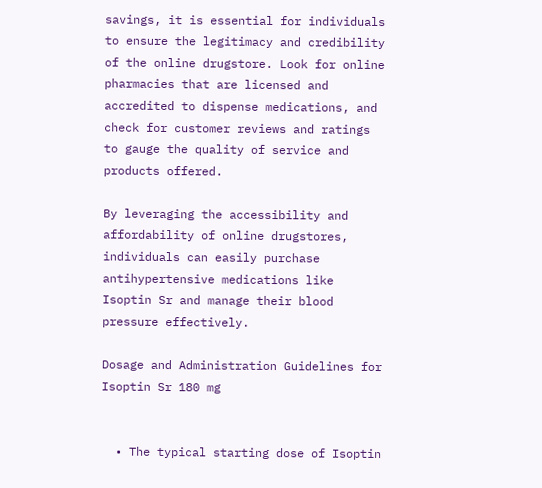savings, it is essential for individuals to ensure the legitimacy and credibility of the online drugstore. Look for online pharmacies that are licensed and accredited to dispense medications, and check for customer reviews and ratings to gauge the quality of service and products offered.

By leveraging the accessibility and affordability of online drugstores, individuals can easily purchase antihypertensive medications like Isoptin Sr and manage their blood pressure effectively.

Dosage and Administration Guidelines for Isoptin Sr 180 mg


  • The typical starting dose of Isoptin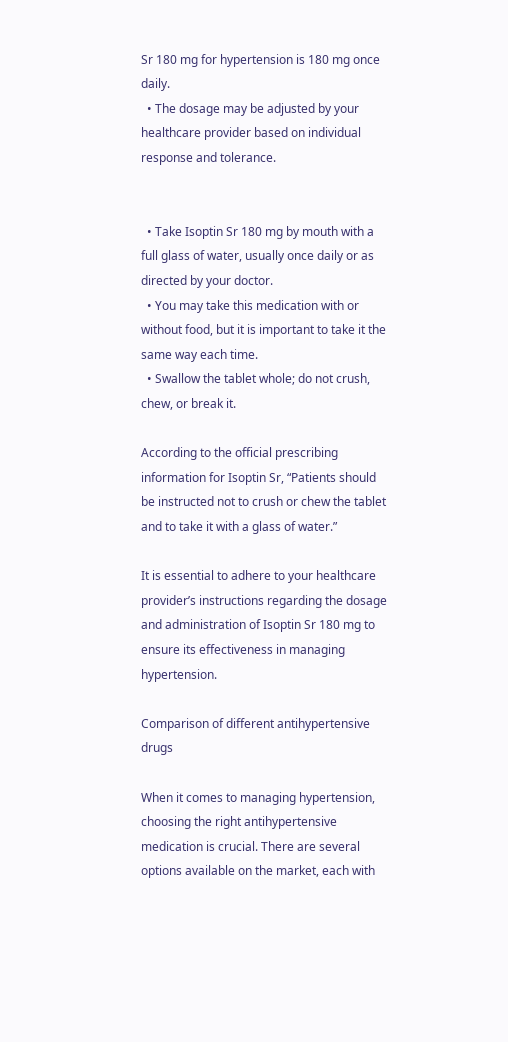Sr 180 mg for hypertension is 180 mg once daily.
  • The dosage may be adjusted by your healthcare provider based on individual response and tolerance.


  • Take Isoptin Sr 180 mg by mouth with a full glass of water, usually once daily or as directed by your doctor.
  • You may take this medication with or without food, but it is important to take it the same way each time.
  • Swallow the tablet whole; do not crush, chew, or break it.

According to the official prescribing information for Isoptin Sr, “Patients should be instructed not to crush or chew the tablet and to take it with a glass of water.”

It is essential to adhere to your healthcare provider’s instructions regarding the dosage and administration of Isoptin Sr 180 mg to ensure its effectiveness in managing hypertension.

Comparison of different antihypertensive drugs

When it comes to managing hypertension, choosing the right antihypertensive medication is crucial. There are several options available on the market, each with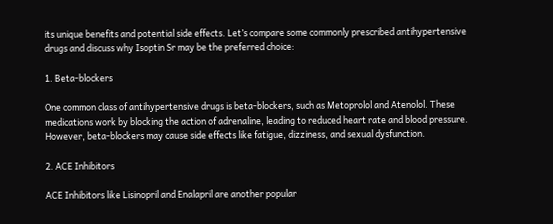its unique benefits and potential side effects. Let’s compare some commonly prescribed antihypertensive drugs and discuss why Isoptin Sr may be the preferred choice:

1. Beta-blockers

One common class of antihypertensive drugs is beta-blockers, such as Metoprolol and Atenolol. These medications work by blocking the action of adrenaline, leading to reduced heart rate and blood pressure. However, beta-blockers may cause side effects like fatigue, dizziness, and sexual dysfunction.

2. ACE Inhibitors

ACE Inhibitors like Lisinopril and Enalapril are another popular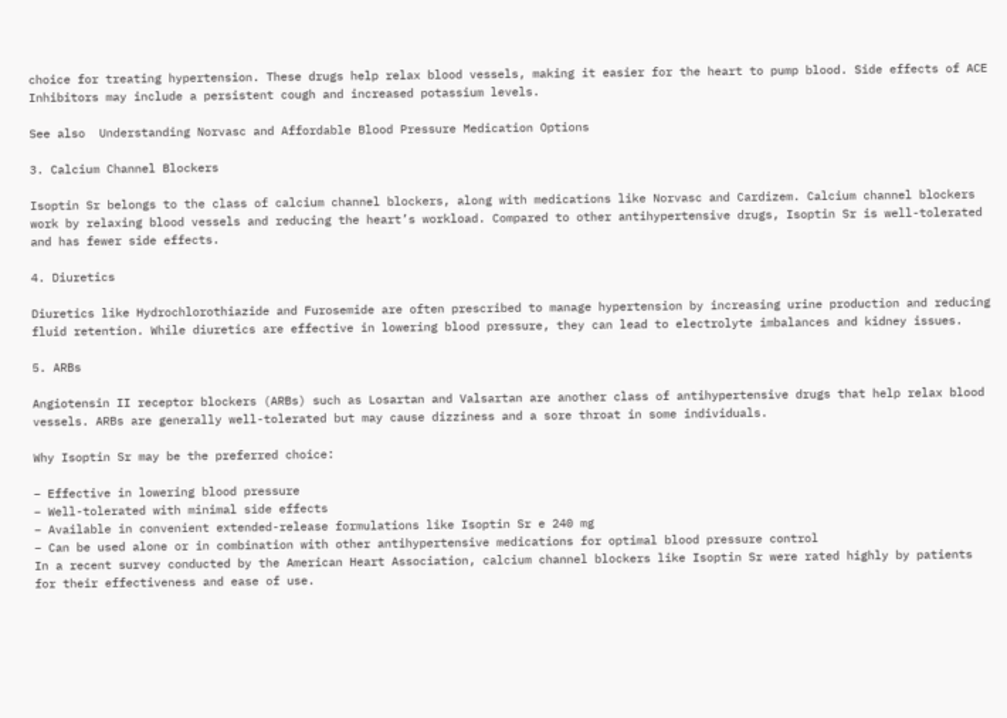choice for treating hypertension. These drugs help relax blood vessels, making it easier for the heart to pump blood. Side effects of ACE Inhibitors may include a persistent cough and increased potassium levels.

See also  Understanding Norvasc and Affordable Blood Pressure Medication Options

3. Calcium Channel Blockers

Isoptin Sr belongs to the class of calcium channel blockers, along with medications like Norvasc and Cardizem. Calcium channel blockers work by relaxing blood vessels and reducing the heart’s workload. Compared to other antihypertensive drugs, Isoptin Sr is well-tolerated and has fewer side effects.

4. Diuretics

Diuretics like Hydrochlorothiazide and Furosemide are often prescribed to manage hypertension by increasing urine production and reducing fluid retention. While diuretics are effective in lowering blood pressure, they can lead to electrolyte imbalances and kidney issues.

5. ARBs

Angiotensin II receptor blockers (ARBs) such as Losartan and Valsartan are another class of antihypertensive drugs that help relax blood vessels. ARBs are generally well-tolerated but may cause dizziness and a sore throat in some individuals.

Why Isoptin Sr may be the preferred choice:

– Effective in lowering blood pressure
– Well-tolerated with minimal side effects
– Available in convenient extended-release formulations like Isoptin Sr e 240 mg
– Can be used alone or in combination with other antihypertensive medications for optimal blood pressure control
In a recent survey conducted by the American Heart Association, calcium channel blockers like Isoptin Sr were rated highly by patients for their effectiveness and ease of use.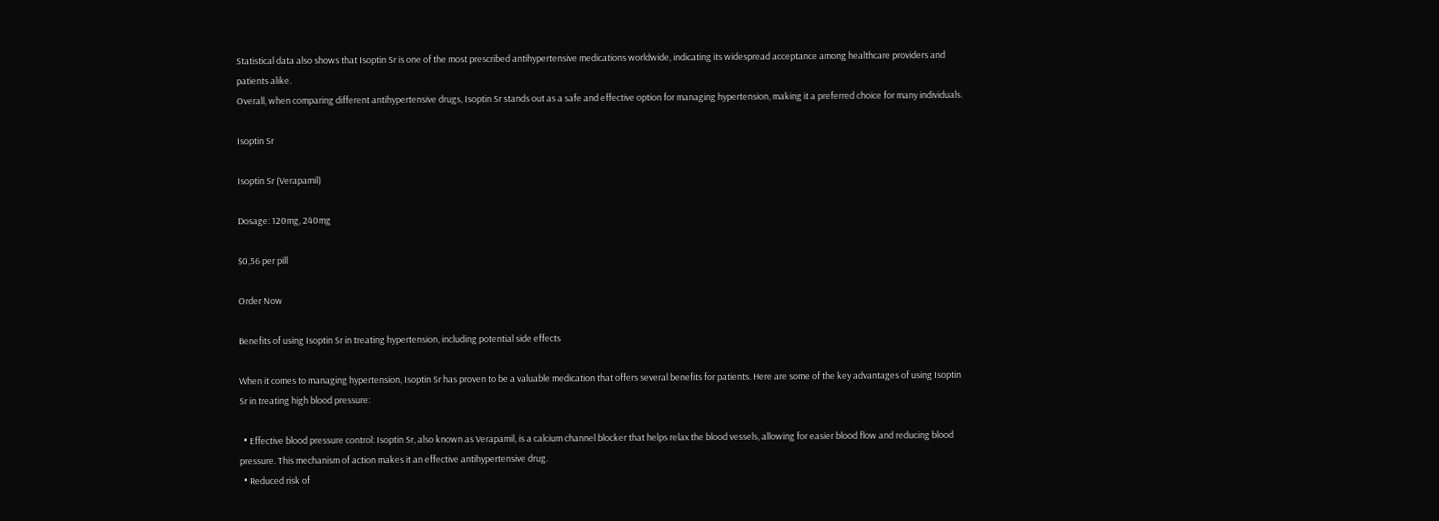Statistical data also shows that Isoptin Sr is one of the most prescribed antihypertensive medications worldwide, indicating its widespread acceptance among healthcare providers and patients alike.
Overall, when comparing different antihypertensive drugs, Isoptin Sr stands out as a safe and effective option for managing hypertension, making it a preferred choice for many individuals.

Isoptin Sr

Isoptin Sr (Verapamil)

Dosage: 120mg, 240mg

$0,56 per pill

Order Now

Benefits of using Isoptin Sr in treating hypertension, including potential side effects

When it comes to managing hypertension, Isoptin Sr has proven to be a valuable medication that offers several benefits for patients. Here are some of the key advantages of using Isoptin Sr in treating high blood pressure:

  • Effective blood pressure control: Isoptin Sr, also known as Verapamil, is a calcium channel blocker that helps relax the blood vessels, allowing for easier blood flow and reducing blood pressure. This mechanism of action makes it an effective antihypertensive drug.
  • Reduced risk of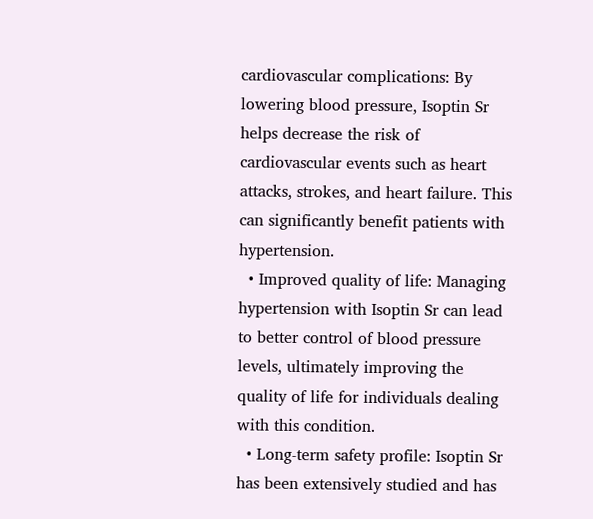cardiovascular complications: By lowering blood pressure, Isoptin Sr helps decrease the risk of cardiovascular events such as heart attacks, strokes, and heart failure. This can significantly benefit patients with hypertension.
  • Improved quality of life: Managing hypertension with Isoptin Sr can lead to better control of blood pressure levels, ultimately improving the quality of life for individuals dealing with this condition.
  • Long-term safety profile: Isoptin Sr has been extensively studied and has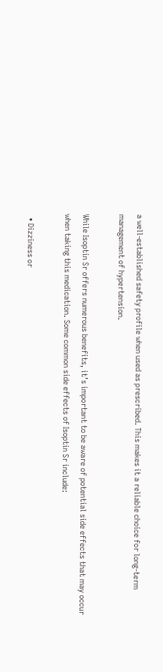a well-established safety profile when used as prescribed. This makes it a reliable choice for long-term management of hypertension.

While Isoptin Sr offers numerous benefits, it’s important to be aware of potential side effects that may occur when taking this medication. Some common side effects of Isoptin Sr include:

  • Dizziness or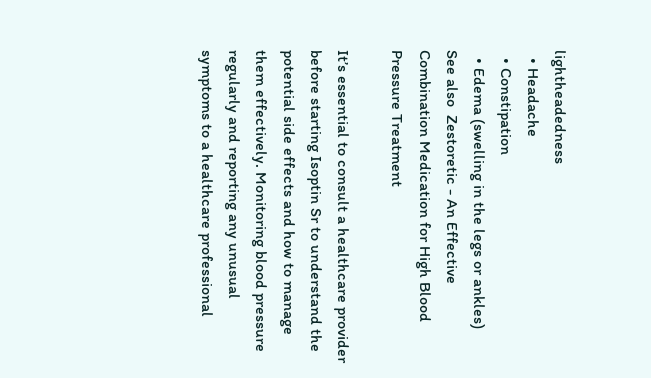lightheadedness
  • Headache
  • Constipation
  • Edema (swelling in the legs or ankles)
See also  Zestoretic - An Effective Combination Medication for High Blood Pressure Treatment

It’s essential to consult a healthcare provider before starting Isoptin Sr to understand the potential side effects and how to manage them effectively. Monitoring blood pressure regularly and reporting any unusual symptoms to a healthcare professional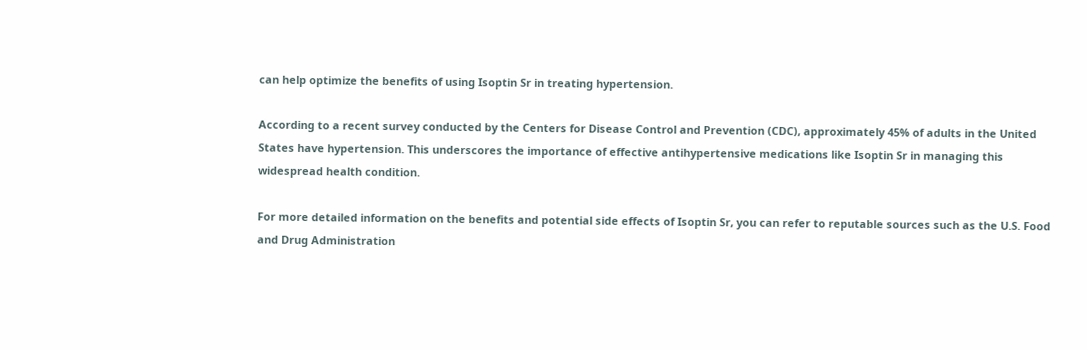can help optimize the benefits of using Isoptin Sr in treating hypertension.

According to a recent survey conducted by the Centers for Disease Control and Prevention (CDC), approximately 45% of adults in the United States have hypertension. This underscores the importance of effective antihypertensive medications like Isoptin Sr in managing this widespread health condition.

For more detailed information on the benefits and potential side effects of Isoptin Sr, you can refer to reputable sources such as the U.S. Food and Drug Administration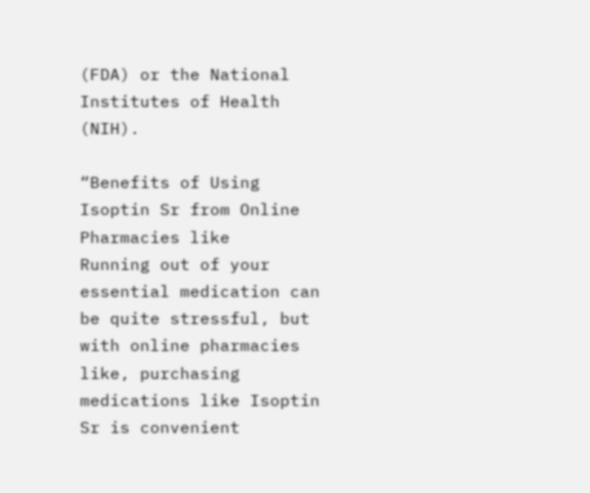(FDA) or the National Institutes of Health (NIH).

“Benefits of Using Isoptin Sr from Online Pharmacies like
Running out of your essential medication can be quite stressful, but with online pharmacies like, purchasing medications like Isoptin Sr is convenient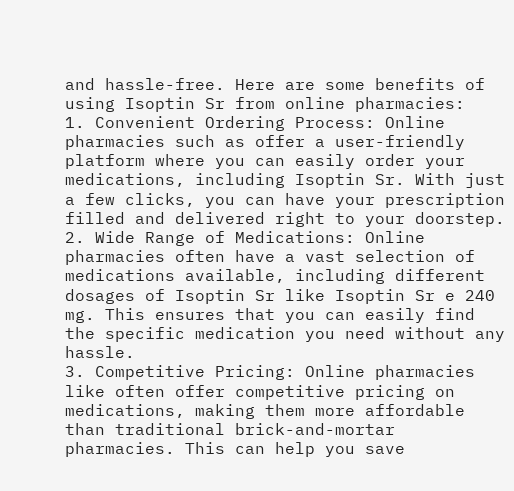and hassle-free. Here are some benefits of using Isoptin Sr from online pharmacies:
1. Convenient Ordering Process: Online pharmacies such as offer a user-friendly platform where you can easily order your medications, including Isoptin Sr. With just a few clicks, you can have your prescription filled and delivered right to your doorstep.
2. Wide Range of Medications: Online pharmacies often have a vast selection of medications available, including different dosages of Isoptin Sr like Isoptin Sr e 240 mg. This ensures that you can easily find the specific medication you need without any hassle.
3. Competitive Pricing: Online pharmacies like often offer competitive pricing on medications, making them more affordable than traditional brick-and-mortar pharmacies. This can help you save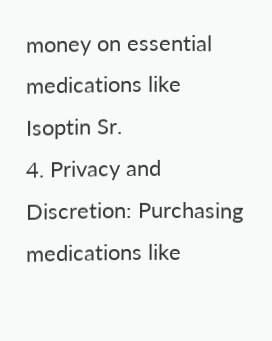money on essential medications like Isoptin Sr.
4. Privacy and Discretion: Purchasing medications like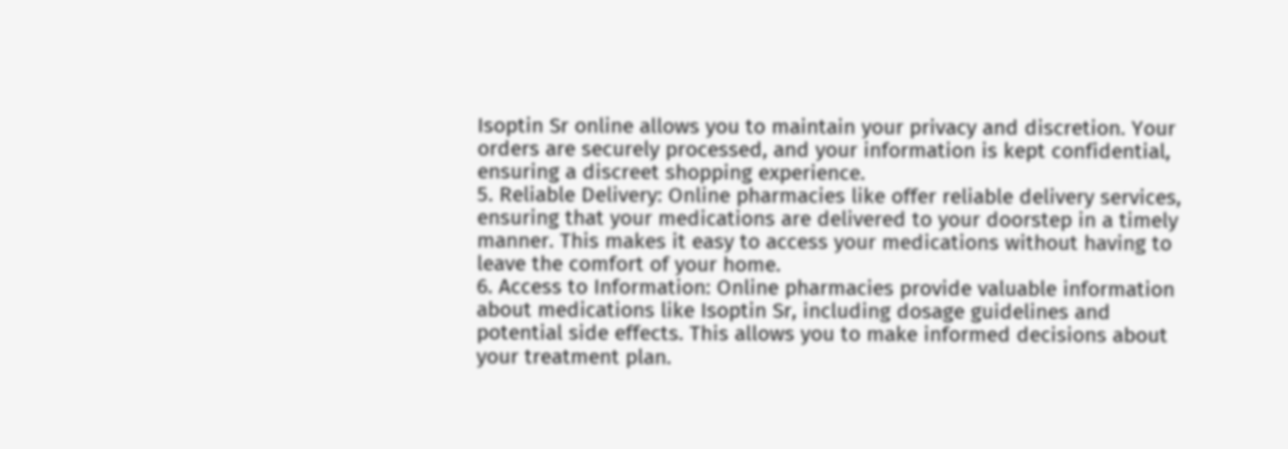Isoptin Sr online allows you to maintain your privacy and discretion. Your orders are securely processed, and your information is kept confidential, ensuring a discreet shopping experience.
5. Reliable Delivery: Online pharmacies like offer reliable delivery services, ensuring that your medications are delivered to your doorstep in a timely manner. This makes it easy to access your medications without having to leave the comfort of your home.
6. Access to Information: Online pharmacies provide valuable information about medications like Isoptin Sr, including dosage guidelines and potential side effects. This allows you to make informed decisions about your treatment plan.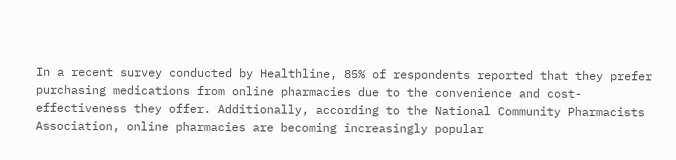In a recent survey conducted by Healthline, 85% of respondents reported that they prefer purchasing medications from online pharmacies due to the convenience and cost-effectiveness they offer. Additionally, according to the National Community Pharmacists Association, online pharmacies are becoming increasingly popular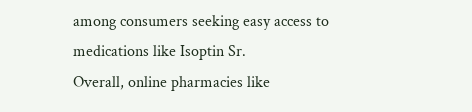among consumers seeking easy access to medications like Isoptin Sr.
Overall, online pharmacies like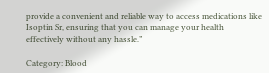provide a convenient and reliable way to access medications like Isoptin Sr, ensuring that you can manage your health effectively without any hassle.”

Category: Blood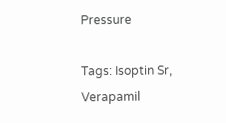Pressure

Tags: Isoptin Sr, Verapamil